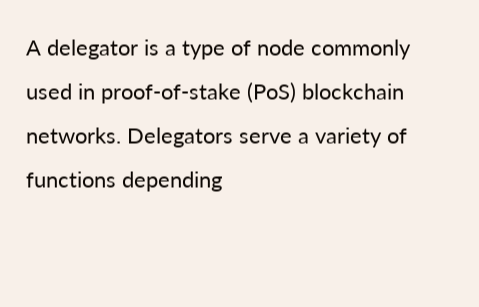A delegator is a type of node commonly used in proof-of-stake (PoS) blockchain networks. Delegators serve a variety of functions depending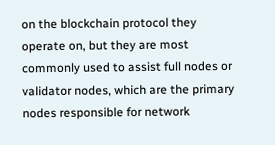on the blockchain protocol they operate on, but they are most commonly used to assist full nodes or validator nodes, which are the primary nodes responsible for network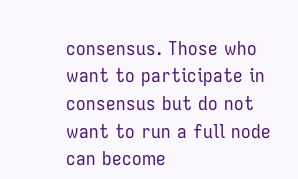consensus. Those who want to participate in consensus but do not want to run a full node can become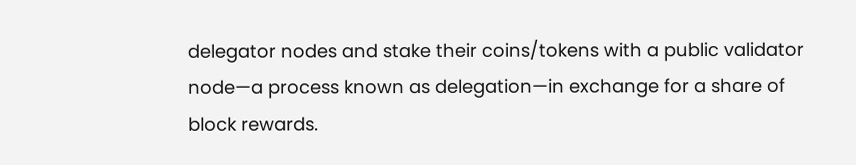delegator nodes and stake their coins/tokens with a public validator node—a process known as delegation—in exchange for a share of block rewards.